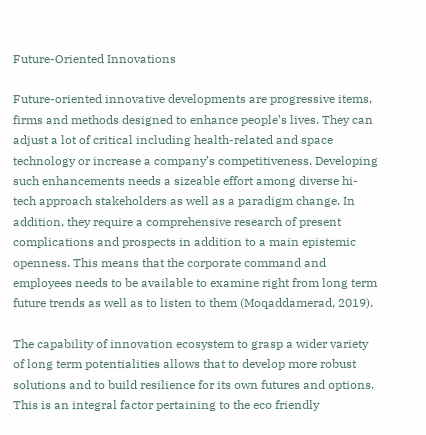Future-Oriented Innovations

Future-oriented innovative developments are progressive items, firms and methods designed to enhance people’s lives. They can adjust a lot of critical including health-related and space technology or increase a company’s competitiveness. Developing such enhancements needs a sizeable effort among diverse hi-tech approach stakeholders as well as a paradigm change. In addition, they require a comprehensive research of present complications and prospects in addition to a main epistemic openness. This means that the corporate command and employees needs to be available to examine right from long term future trends as well as to listen to them (Moqaddamerad, 2019).

The capability of innovation ecosystem to grasp a wider variety of long term potentialities allows that to develop more robust solutions and to build resilience for its own futures and options. This is an integral factor pertaining to the eco friendly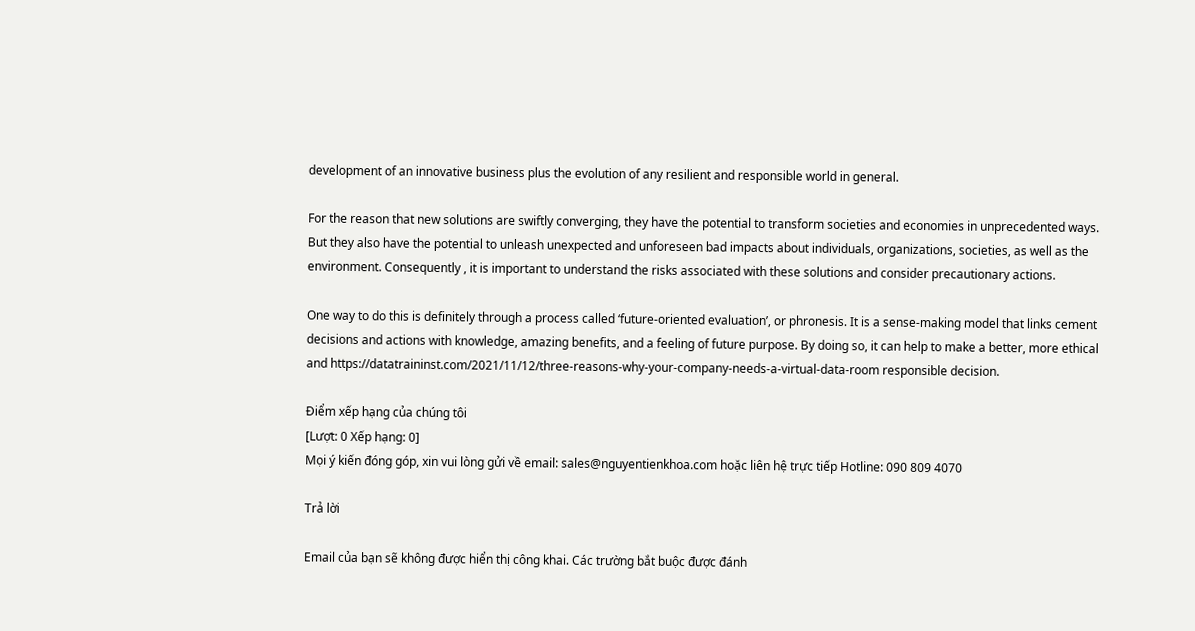development of an innovative business plus the evolution of any resilient and responsible world in general.

For the reason that new solutions are swiftly converging, they have the potential to transform societies and economies in unprecedented ways. But they also have the potential to unleash unexpected and unforeseen bad impacts about individuals, organizations, societies, as well as the environment. Consequently , it is important to understand the risks associated with these solutions and consider precautionary actions.

One way to do this is definitely through a process called ‘future-oriented evaluation’, or phronesis. It is a sense-making model that links cement decisions and actions with knowledge, amazing benefits, and a feeling of future purpose. By doing so, it can help to make a better, more ethical and https://datatraininst.com/2021/11/12/three-reasons-why-your-company-needs-a-virtual-data-room responsible decision.

Điểm xếp hạng của chúng tôi
[Lượt: 0 Xếp hạng: 0]
Mọi ý kiến đóng góp, xin vui lòng gửi về email: sales@nguyentienkhoa.com hoặc liên hệ trực tiếp Hotline: 090 809 4070

Trả lời

Email của bạn sẽ không được hiển thị công khai. Các trường bắt buộc được đánh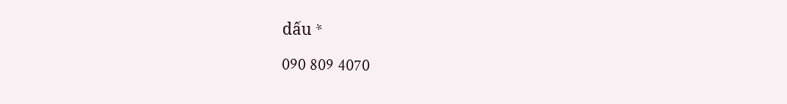dấu *

090 809 4070